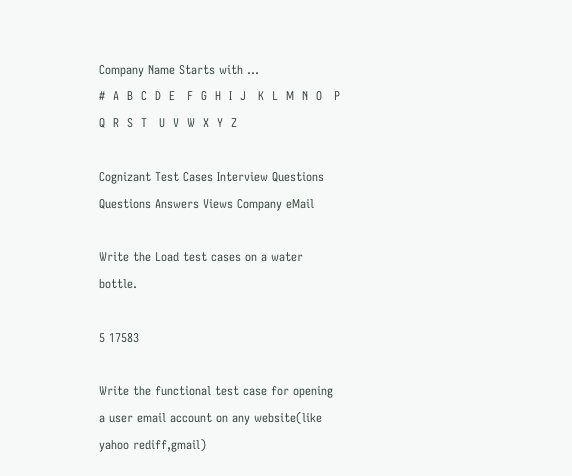Company Name Starts with ...
#  A  B  C  D  E   F  G  H  I  J   K  L  M  N  O   P  Q  R  S  T   U  V  W  X  Y  Z

Cognizant Test Cases Interview Questions
Questions Answers Views Company eMail

Write the Load test cases on a water bottle.

5 17583

Write the functional test case for opening a user email account on any website(like yahoo rediff,gmail)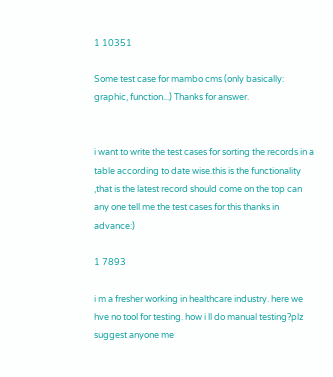1 10351

Some test case for mambo cms (only basically: graphic, function...) Thanks for answer.


i want to write the test cases for sorting the records in a table according to date wise.this is the functionality ,that is the latest record should come on the top can any one tell me the test cases for this thanks in advance:)

1 7893

i m a fresher working in healthcare industry. here we hve no tool for testing. how i ll do manual testing?plz suggest anyone me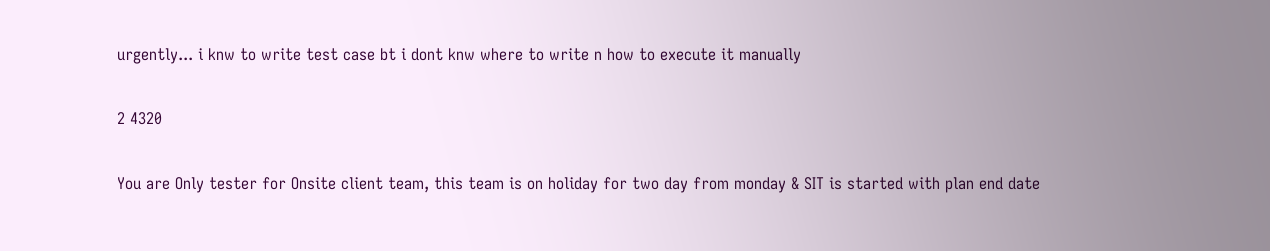urgently... i knw to write test case bt i dont knw where to write n how to execute it manually

2 4320

You are Only tester for Onsite client team, this team is on holiday for two day from monday & SIT is started with plan end date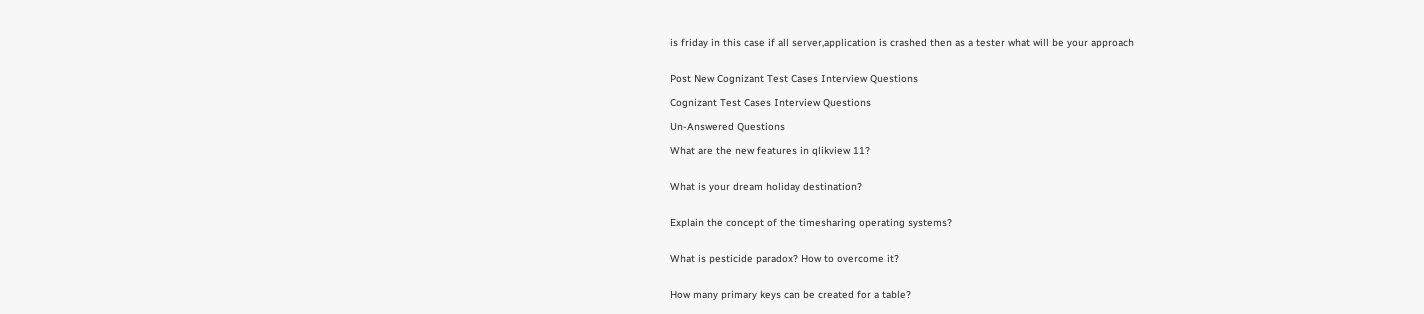is friday in this case if all server,application is crashed then as a tester what will be your approach


Post New Cognizant Test Cases Interview Questions

Cognizant Test Cases Interview Questions

Un-Answered Questions

What are the new features in qlikview 11?


What is your dream holiday destination?


Explain the concept of the timesharing operating systems?


What is pesticide paradox? How to overcome it?


How many primary keys can be created for a table?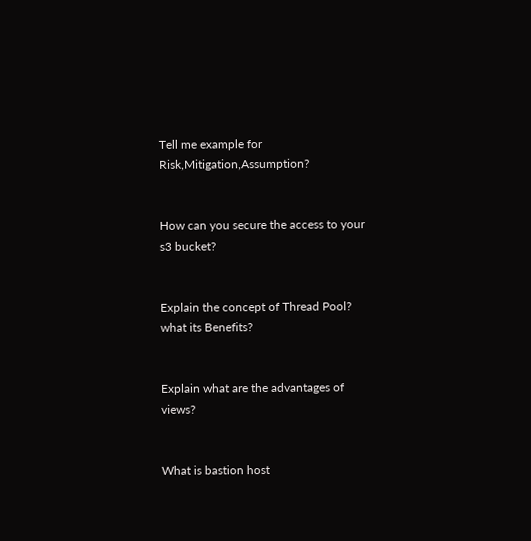Tell me example for Risk,Mitigation,Assumption?


How can you secure the access to your s3 bucket?


Explain the concept of Thread Pool? what its Benefits?


Explain what are the advantages of views?


What is bastion host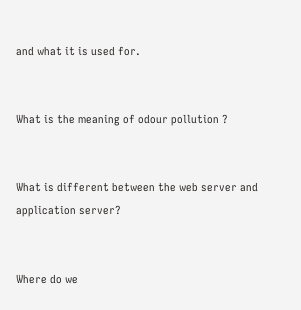and what it is used for.


What is the meaning of odour pollution ?


What is different between the web server and application server?


Where do we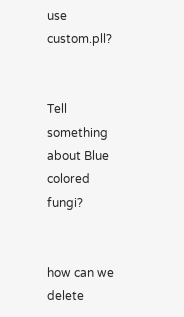use custom.pll?


Tell something about Blue colored fungi?


how can we delete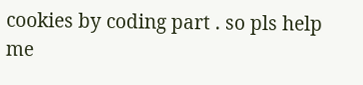cookies by coding part . so pls help me